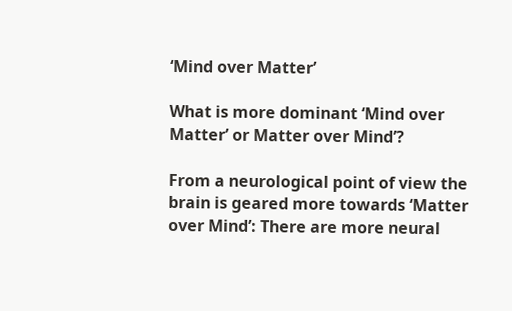‘Mind over Matter’

What is more dominant ‘Mind over Matter’ or Matter over Mind’?

From a neurological point of view the brain is geared more towards ‘Matter over Mind’: There are more neural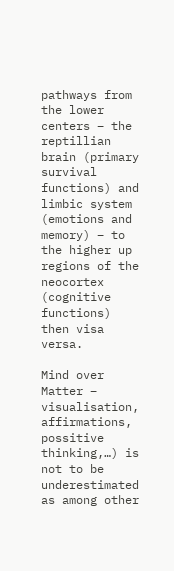pathways from the lower centers – the reptillian brain (primary survival functions) and limbic system (emotions and memory) – to the higher up regions of the neocortex (cognitive functions) then visa versa.

Mind over Matter – visualisation, affirmations, possitive thinking,…) is not to be underestimated as among other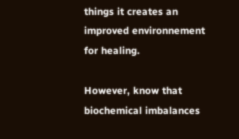things it creates an improved environnement for healing.

However, know that biochemical imbalances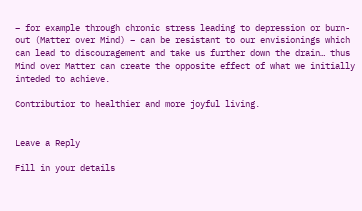– for example through chronic stress leading to depression or burn-out (Matter over Mind) – can be resistant to our envisionings which can lead to discouragement and take us further down the drain… thus Mind over Matter can create the opposite effect of what we initially inteded to achieve.

Contributior to healthier and more joyful living.


Leave a Reply

Fill in your details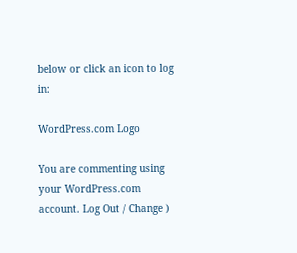below or click an icon to log in:

WordPress.com Logo

You are commenting using your WordPress.com account. Log Out / Change )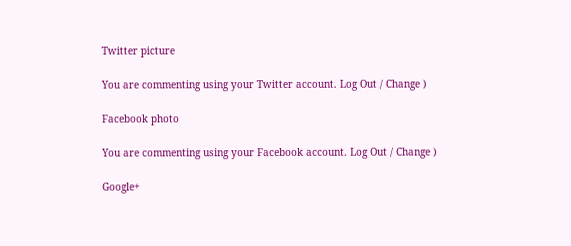Twitter picture

You are commenting using your Twitter account. Log Out / Change )

Facebook photo

You are commenting using your Facebook account. Log Out / Change )

Google+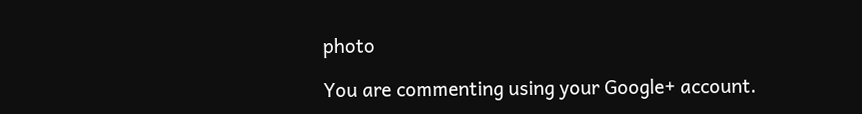photo

You are commenting using your Google+ account.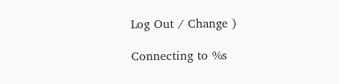Log Out / Change )

Connecting to %s